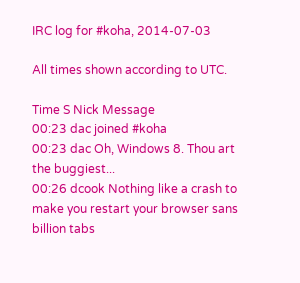IRC log for #koha, 2014-07-03

All times shown according to UTC.

Time S Nick Message
00:23 dac joined #koha
00:23 dac Oh, Windows 8. Thou art the buggiest...
00:26 dcook Nothing like a crash to make you restart your browser sans billion tabs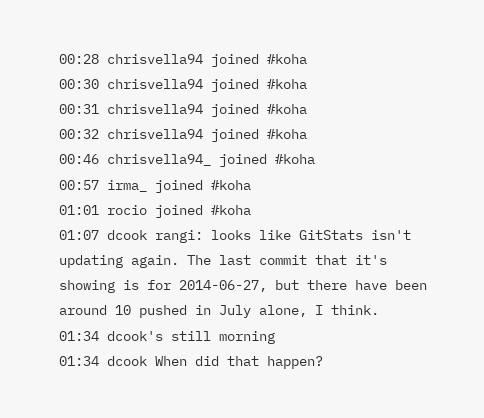00:28 chrisvella94 joined #koha
00:30 chrisvella94 joined #koha
00:31 chrisvella94 joined #koha
00:32 chrisvella94 joined #koha
00:46 chrisvella94_ joined #koha
00:57 irma_ joined #koha
01:01 rocio joined #koha
01:07 dcook rangi: looks like GitStats isn't updating again. The last commit that it's showing is for 2014-06-27, but there have been around 10 pushed in July alone, I think.
01:34 dcook's still morning
01:34 dcook When did that happen?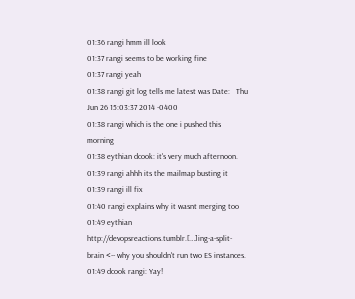01:36 rangi hmm ill look
01:37 rangi seems to be working fine
01:37 rangi yeah
01:38 rangi git log tells me latest was Date:   Thu Jun 26 15:03:37 2014 -0400
01:38 rangi which is the one i pushed this morning
01:38 eythian dcook: it's very much afternoon.
01:39 rangi ahhh its the mailmap busting it
01:39 rangi ill fix
01:40 rangi explains why it wasnt merging too
01:49 eythian http://devopsreactions.tumblr.[…]ing-a-split-brain <-- why you shouldn't run two ES instances.
01:49 dcook rangi: Yay!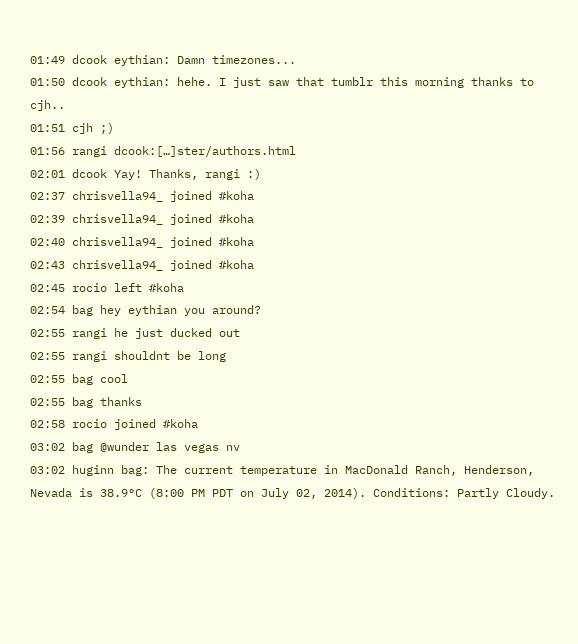01:49 dcook eythian: Damn timezones...
01:50 dcook eythian: hehe. I just saw that tumblr this morning thanks to cjh..
01:51 cjh ;)
01:56 rangi dcook:[…]ster/authors.html
02:01 dcook Yay! Thanks, rangi :)
02:37 chrisvella94_ joined #koha
02:39 chrisvella94_ joined #koha
02:40 chrisvella94_ joined #koha
02:43 chrisvella94_ joined #koha
02:45 rocio left #koha
02:54 bag hey eythian you around?
02:55 rangi he just ducked out
02:55 rangi shouldnt be long
02:55 bag cool
02:55 bag thanks
02:58 rocio joined #koha
03:02 bag @wunder las vegas nv
03:02 huginn bag: The current temperature in MacDonald Ranch, Henderson, Nevada is 38.9°C (8:00 PM PDT on July 02, 2014). Conditions: Partly Cloudy.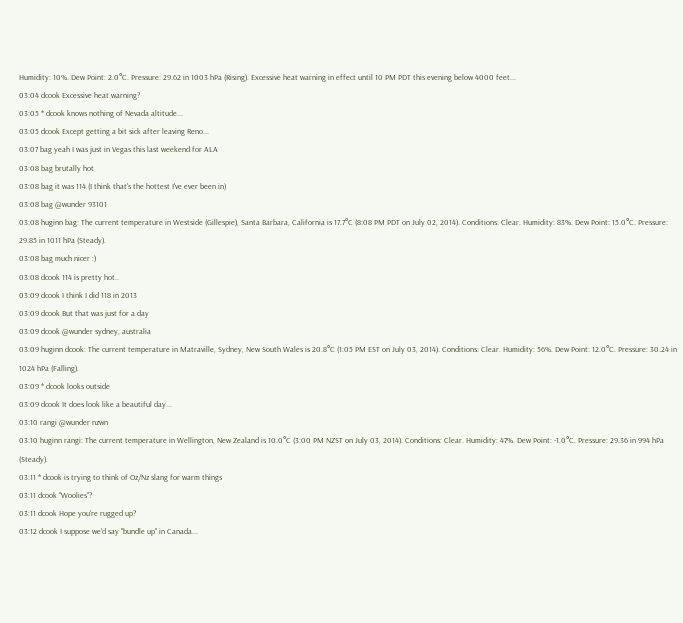Humidity: 10%. Dew Point: 2.0°C. Pressure: 29.62 in 1003 hPa (Rising). Excessive heat warning in effect until 10 PM PDT this evening below 4000 feet...
03:04 dcook Excessive heat warning?
03:05 * dcook knows nothing of Nevada altitude...
03:05 dcook Except getting a bit sick after leaving Reno...
03:07 bag yeah I was just in Vegas this last weekend for ALA
03:08 bag brutally hot
03:08 bag it was 114 (I think that's the hottest I've ever been in)
03:08 bag @wunder 93101
03:08 huginn bag: The current temperature in Westside (Gillespie), Santa Barbara, California is 17.7°C (8:08 PM PDT on July 02, 2014). Conditions: Clear. Humidity: 83%. Dew Point: 15.0°C. Pressure: 29.85 in 1011 hPa (Steady).
03:08 bag much nicer :)
03:08 dcook 114 is pretty hot..
03:09 dcook I think I did 118 in 2013
03:09 dcook But that was just for a day
03:09 dcook @wunder sydney, australia
03:09 huginn dcook: The current temperature in Matraville, Sydney, New South Wales is 20.8°C (1:05 PM EST on July 03, 2014). Conditions: Clear. Humidity: 56%. Dew Point: 12.0°C. Pressure: 30.24 in 1024 hPa (Falling).
03:09 * dcook looks outside
03:09 dcook It does look like a beautiful day...
03:10 rangi @wunder nzwn
03:10 huginn rangi: The current temperature in Wellington, New Zealand is 10.0°C (3:00 PM NZST on July 03, 2014). Conditions: Clear. Humidity: 47%. Dew Point: -1.0°C. Pressure: 29.36 in 994 hPa (Steady).
03:11 * dcook is trying to think of Oz/Nz slang for warm things
03:11 dcook "Woolies"?
03:11 dcook Hope you're rugged up?
03:12 dcook I suppose we'd say "bundle up" in Canada...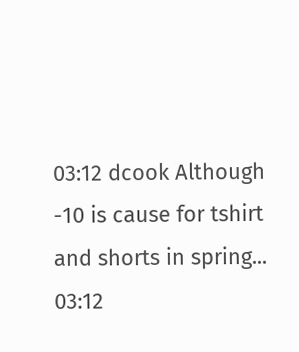03:12 dcook Although -10 is cause for tshirt and shorts in spring...
03:12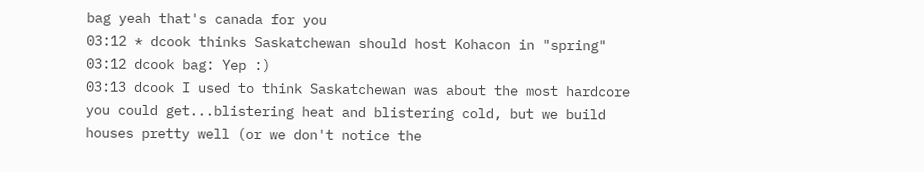bag yeah that's canada for you
03:12 * dcook thinks Saskatchewan should host Kohacon in "spring"
03:12 dcook bag: Yep :)
03:13 dcook I used to think Saskatchewan was about the most hardcore you could get...blistering heat and blistering cold, but we build houses pretty well (or we don't notice the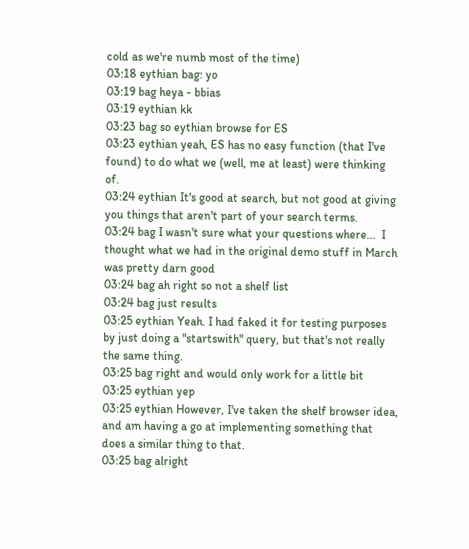cold as we're numb most of the time)
03:18 eythian bag: yo
03:19 bag heya - bbias
03:19 eythian kk
03:23 bag so eythian browse for ES
03:23 eythian yeah, ES has no easy function (that I've found) to do what we (well, me at least) were thinking of.
03:24 eythian It's good at search, but not good at giving you things that aren't part of your search terms.
03:24 bag I wasn't sure what your questions where...  I thought what we had in the original demo stuff in March was pretty darn good
03:24 bag ah right so not a shelf list
03:24 bag just results
03:25 eythian Yeah. I had faked it for testing purposes by just doing a "startswith" query, but that's not really the same thing.
03:25 bag right and would only work for a little bit
03:25 eythian yep
03:25 eythian However, I've taken the shelf browser idea, and am having a go at implementing something that does a similar thing to that.
03:25 bag alright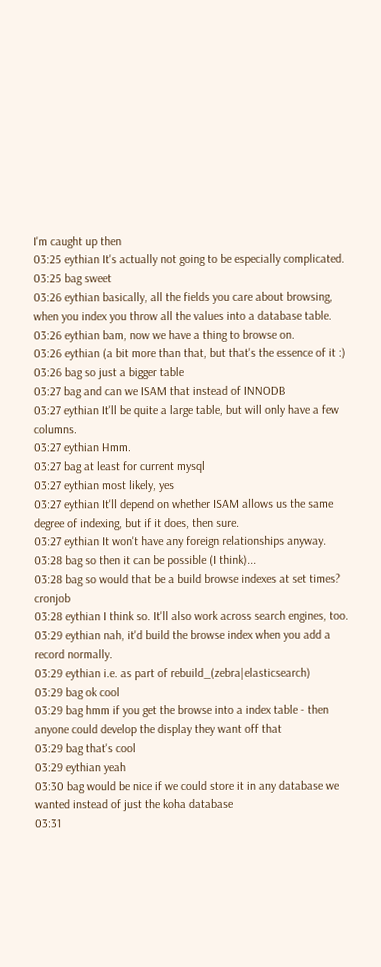I'm caught up then
03:25 eythian It's actually not going to be especially complicated.
03:25 bag sweet
03:26 eythian basically, all the fields you care about browsing, when you index you throw all the values into a database table.
03:26 eythian bam, now we have a thing to browse on.
03:26 eythian (a bit more than that, but that's the essence of it :)
03:26 bag so just a bigger table
03:27 bag and can we ISAM that instead of INNODB
03:27 eythian It'll be quite a large table, but will only have a few columns.
03:27 eythian Hmm.
03:27 bag at least for current mysql
03:27 eythian most likely, yes
03:27 eythian It'll depend on whether ISAM allows us the same degree of indexing, but if it does, then sure.
03:27 eythian It won't have any foreign relationships anyway.
03:28 bag so then it can be possible (I think)...
03:28 bag so would that be a build browse indexes at set times?  cronjob
03:28 eythian I think so. It'll also work across search engines, too.
03:29 eythian nah, it'd build the browse index when you add a record normally.
03:29 eythian i.e. as part of rebuild_(zebra|elasticsearch)
03:29 bag ok cool
03:29 bag hmm if you get the browse into a index table - then anyone could develop the display they want off that
03:29 bag that's cool
03:29 eythian yeah
03:30 bag would be nice if we could store it in any database we wanted instead of just the koha database
03:31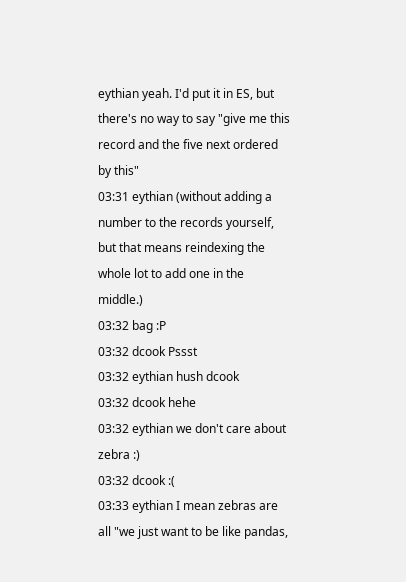eythian yeah. I'd put it in ES, but there's no way to say "give me this record and the five next ordered by this"
03:31 eythian (without adding a number to the records yourself, but that means reindexing the whole lot to add one in the middle.)
03:32 bag :P
03:32 dcook Pssst
03:32 eythian hush dcook
03:32 dcook hehe
03:32 eythian we don't care about zebra :)
03:32 dcook :(
03:33 eythian I mean zebras are all "we just want to be like pandas,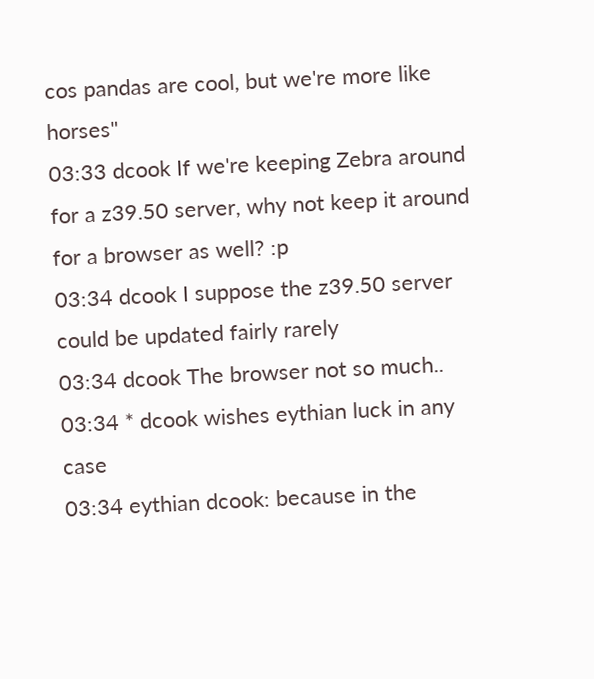cos pandas are cool, but we're more like horses"
03:33 dcook If we're keeping Zebra around for a z39.50 server, why not keep it around for a browser as well? :p
03:34 dcook I suppose the z39.50 server could be updated fairly rarely
03:34 dcook The browser not so much..
03:34 * dcook wishes eythian luck in any case
03:34 eythian dcook: because in the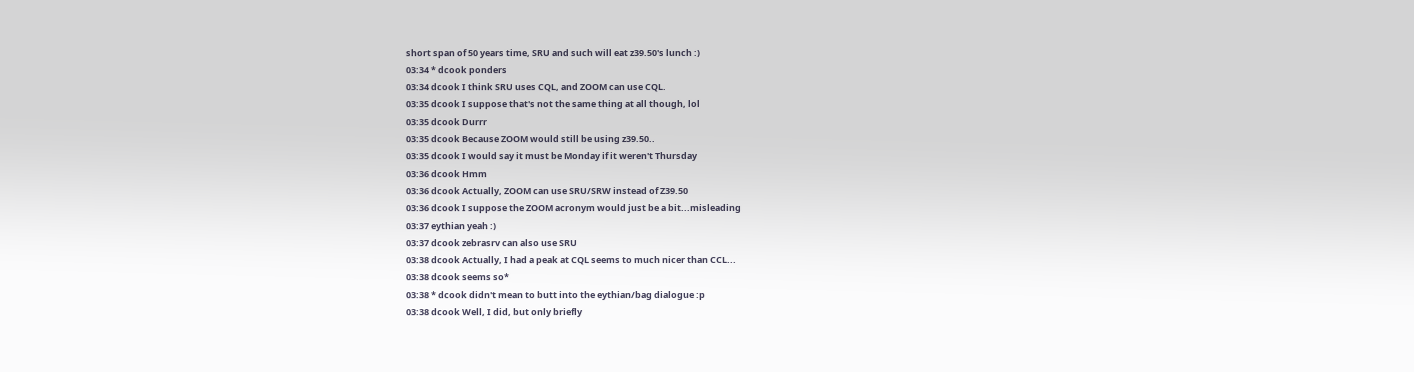short span of 50 years time, SRU and such will eat z39.50's lunch :)
03:34 * dcook ponders
03:34 dcook I think SRU uses CQL, and ZOOM can use CQL.
03:35 dcook I suppose that's not the same thing at all though, lol
03:35 dcook Durrr
03:35 dcook Because ZOOM would still be using z39.50..
03:35 dcook I would say it must be Monday if it weren't Thursday
03:36 dcook Hmm
03:36 dcook Actually, ZOOM can use SRU/SRW instead of Z39.50
03:36 dcook I suppose the ZOOM acronym would just be a bit...misleading
03:37 eythian yeah :)
03:37 dcook zebrasrv can also use SRU
03:38 dcook Actually, I had a peak at CQL seems to much nicer than CCL...
03:38 dcook seems so*
03:38 * dcook didn't mean to butt into the eythian/bag dialogue :p
03:38 dcook Well, I did, but only briefly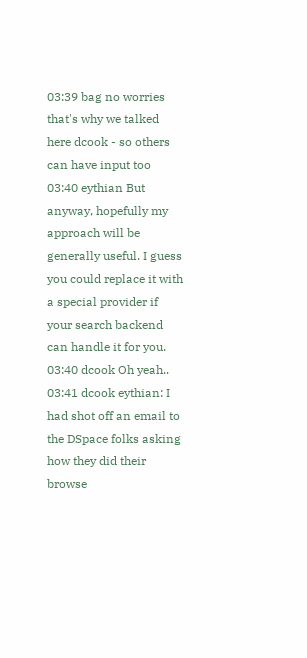03:39 bag no worries that's why we talked here dcook - so others can have input too
03:40 eythian But anyway, hopefully my approach will be generally useful. I guess you could replace it with a special provider if your search backend can handle it for you.
03:40 dcook Oh yeah..
03:41 dcook eythian: I had shot off an email to the DSpace folks asking how they did their browse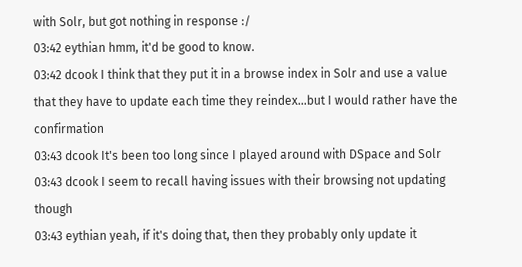with Solr, but got nothing in response :/
03:42 eythian hmm, it'd be good to know.
03:42 dcook I think that they put it in a browse index in Solr and use a value that they have to update each time they reindex...but I would rather have the confirmation
03:43 dcook It's been too long since I played around with DSpace and Solr
03:43 dcook I seem to recall having issues with their browsing not updating though
03:43 eythian yeah, if it's doing that, then they probably only update it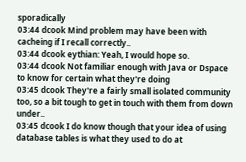sporadically
03:44 dcook Mind problem may have been with cacheing if I recall correctly..
03:44 dcook eythian: Yeah, I would hope so.
03:44 dcook Not familiar enough with Java or Dspace to know for certain what they're doing
03:45 dcook They're a fairly small isolated community too, so a bit tough to get in touch with them from down under..
03:45 dcook I do know though that your idea of using database tables is what they used to do at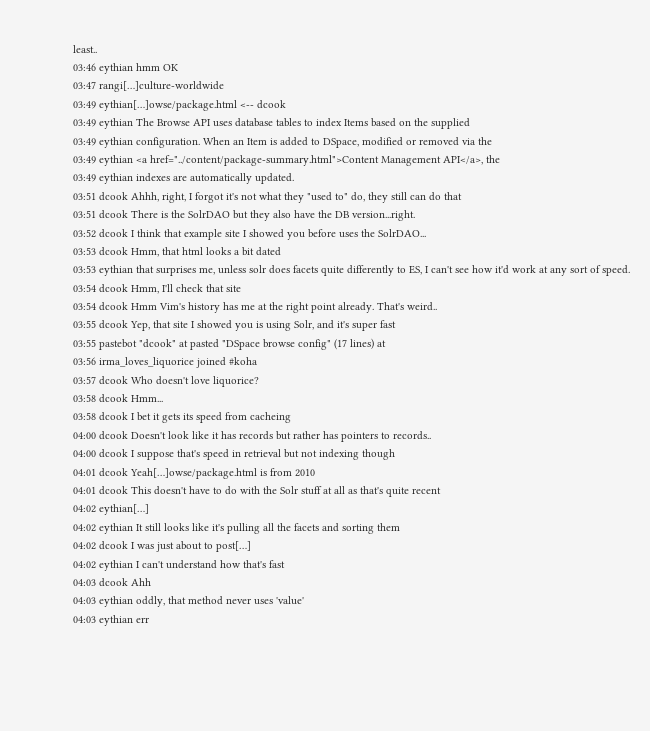least..
03:46 eythian hmm OK
03:47 rangi[…]culture-worldwide
03:49 eythian[…]owse/package.html <-- dcook
03:49 eythian The Browse API uses database tables to index Items based on the supplied
03:49 eythian configuration. When an Item is added to DSpace, modified or removed via the
03:49 eythian <a href="../content/package-summary.html">Content Management API</a>, the
03:49 eythian indexes are automatically updated.
03:51 dcook Ahhh, right, I forgot it's not what they "used to" do, they still can do that
03:51 dcook There is the SolrDAO but they also have the DB version...right.
03:52 dcook I think that example site I showed you before uses the SolrDAO...
03:53 dcook Hmm, that html looks a bit dated
03:53 eythian that surprises me, unless solr does facets quite differently to ES, I can't see how it'd work at any sort of speed.
03:54 dcook Hmm, I'll check that site
03:54 dcook Hmm Vim's history has me at the right point already. That's weird..
03:55 dcook Yep, that site I showed you is using Solr, and it's super fast
03:55 pastebot "dcook" at pasted "DSpace browse config" (17 lines) at
03:56 irma_loves_liquorice joined #koha
03:57 dcook Who doesn't love liquorice?
03:58 dcook Hmm...
03:58 dcook I bet it gets its speed from cacheing
04:00 dcook Doesn't look like it has records but rather has pointers to records..
04:00 dcook I suppose that's speed in retrieval but not indexing though
04:01 dcook Yeah[…]owse/package.html is from 2010
04:01 dcook This doesn't have to do with the Solr stuff at all as that's quite recent
04:02 eythian[…]
04:02 eythian It still looks like it's pulling all the facets and sorting them
04:02 dcook I was just about to post[…]
04:02 eythian I can't understand how that's fast
04:03 dcook Ahh
04:03 eythian oddly, that method never uses 'value'
04:03 eythian err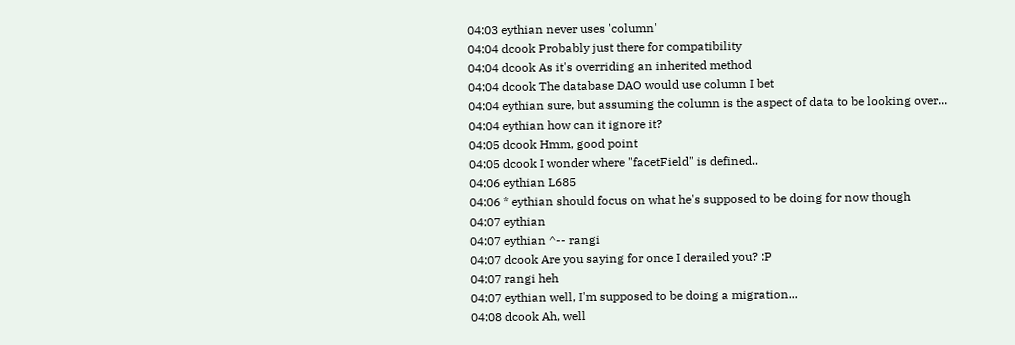04:03 eythian never uses 'column'
04:04 dcook Probably just there for compatibility
04:04 dcook As it's overriding an inherited method
04:04 dcook The database DAO would use column I bet
04:04 eythian sure, but assuming the column is the aspect of data to be looking over...
04:04 eythian how can it ignore it?
04:05 dcook Hmm, good point
04:05 dcook I wonder where "facetField" is defined..
04:06 eythian L685
04:06 * eythian should focus on what he's supposed to be doing for now though
04:07 eythian
04:07 eythian ^-- rangi
04:07 dcook Are you saying for once I derailed you? :P
04:07 rangi heh
04:07 eythian well, I'm supposed to be doing a migration...
04:08 dcook Ah, well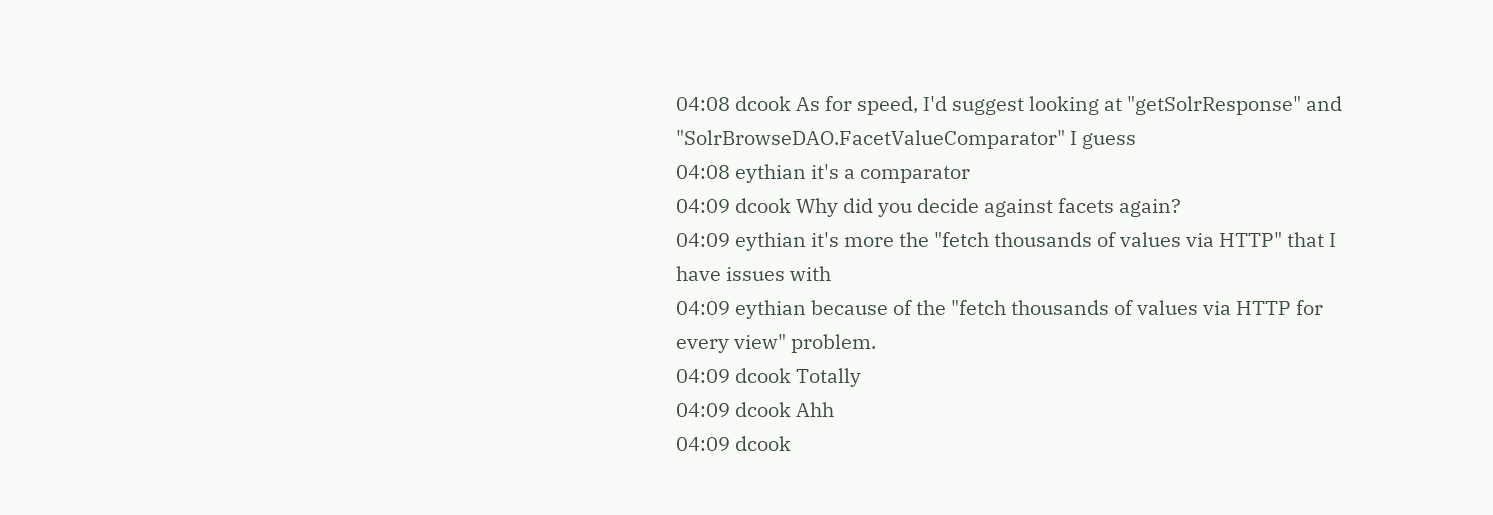04:08 dcook As for speed, I'd suggest looking at "getSolrResponse" and "SolrBrowseDAO.FacetValueComparator" I guess
04:08 eythian it's a comparator
04:09 dcook Why did you decide against facets again?
04:09 eythian it's more the "fetch thousands of values via HTTP" that I have issues with
04:09 eythian because of the "fetch thousands of values via HTTP for every view" problem.
04:09 dcook Totally
04:09 dcook Ahh
04:09 dcook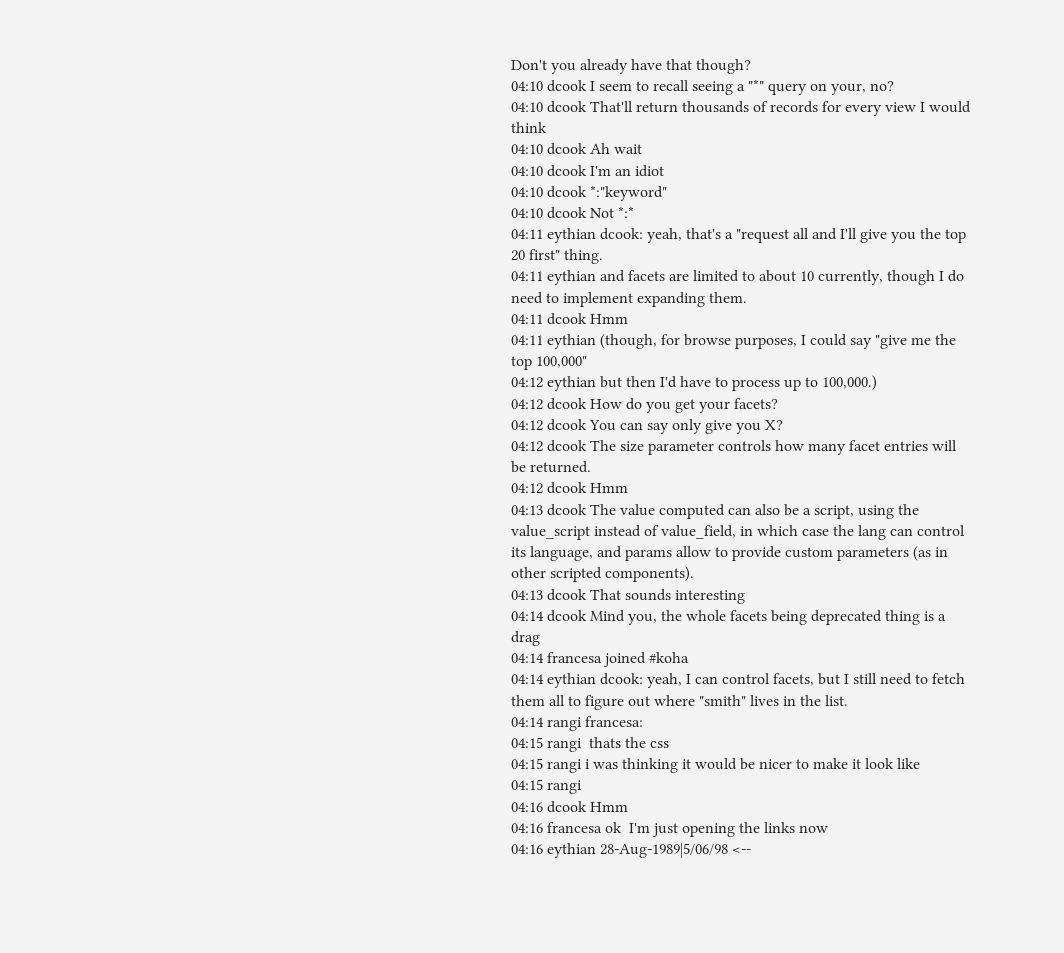Don't you already have that though?
04:10 dcook I seem to recall seeing a "*" query on your, no?
04:10 dcook That'll return thousands of records for every view I would think
04:10 dcook Ah wait
04:10 dcook I'm an idiot
04:10 dcook *:"keyword"
04:10 dcook Not *:*
04:11 eythian dcook: yeah, that's a "request all and I'll give you the top 20 first" thing.
04:11 eythian and facets are limited to about 10 currently, though I do need to implement expanding them.
04:11 dcook Hmm
04:11 eythian (though, for browse purposes, I could say "give me the top 100,000"
04:12 eythian but then I'd have to process up to 100,000.)
04:12 dcook How do you get your facets?
04:12 dcook You can say only give you X?
04:12 dcook The size parameter controls how many facet entries will be returned.
04:12 dcook Hmm
04:13 dcook The value computed can also be a script, using the value_script instead of value_field, in which case the lang can control its language, and params allow to provide custom parameters (as in other scripted components).
04:13 dcook That sounds interesting
04:14 dcook Mind you, the whole facets being deprecated thing is a drag
04:14 francesa joined #koha
04:14 eythian dcook: yeah, I can control facets, but I still need to fetch them all to figure out where "smith" lives in the list.
04:14 rangi francesa:
04:15 rangi  thats the css
04:15 rangi i was thinking it would be nicer to make it look like
04:15 rangi
04:16 dcook Hmm
04:16 francesa ok  I'm just opening the links now
04:16 eythian 28-Aug-1989|5/06/98 <--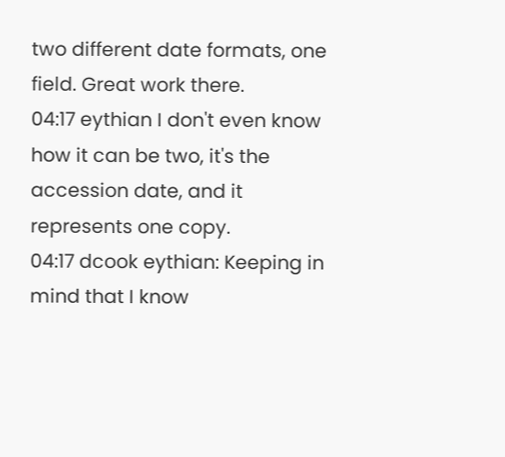two different date formats, one field. Great work there.
04:17 eythian I don't even know how it can be two, it's the accession date, and it represents one copy.
04:17 dcook eythian: Keeping in mind that I know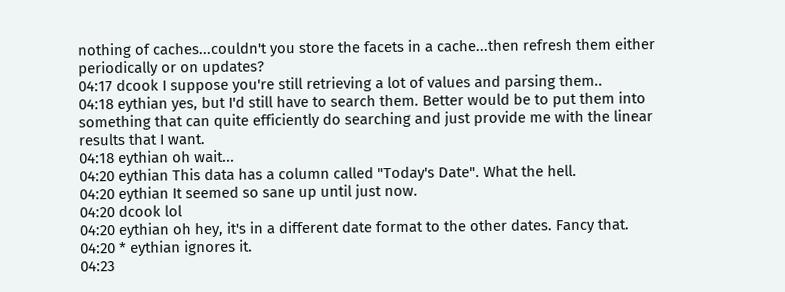nothing of caches...couldn't you store the facets in a cache...then refresh them either periodically or on updates?
04:17 dcook I suppose you're still retrieving a lot of values and parsing them..
04:18 eythian yes, but I'd still have to search them. Better would be to put them into something that can quite efficiently do searching and just provide me with the linear results that I want.
04:18 eythian oh wait...
04:20 eythian This data has a column called "Today's Date". What the hell.
04:20 eythian It seemed so sane up until just now.
04:20 dcook lol
04:20 eythian oh hey, it's in a different date format to the other dates. Fancy that.
04:20 * eythian ignores it.
04:23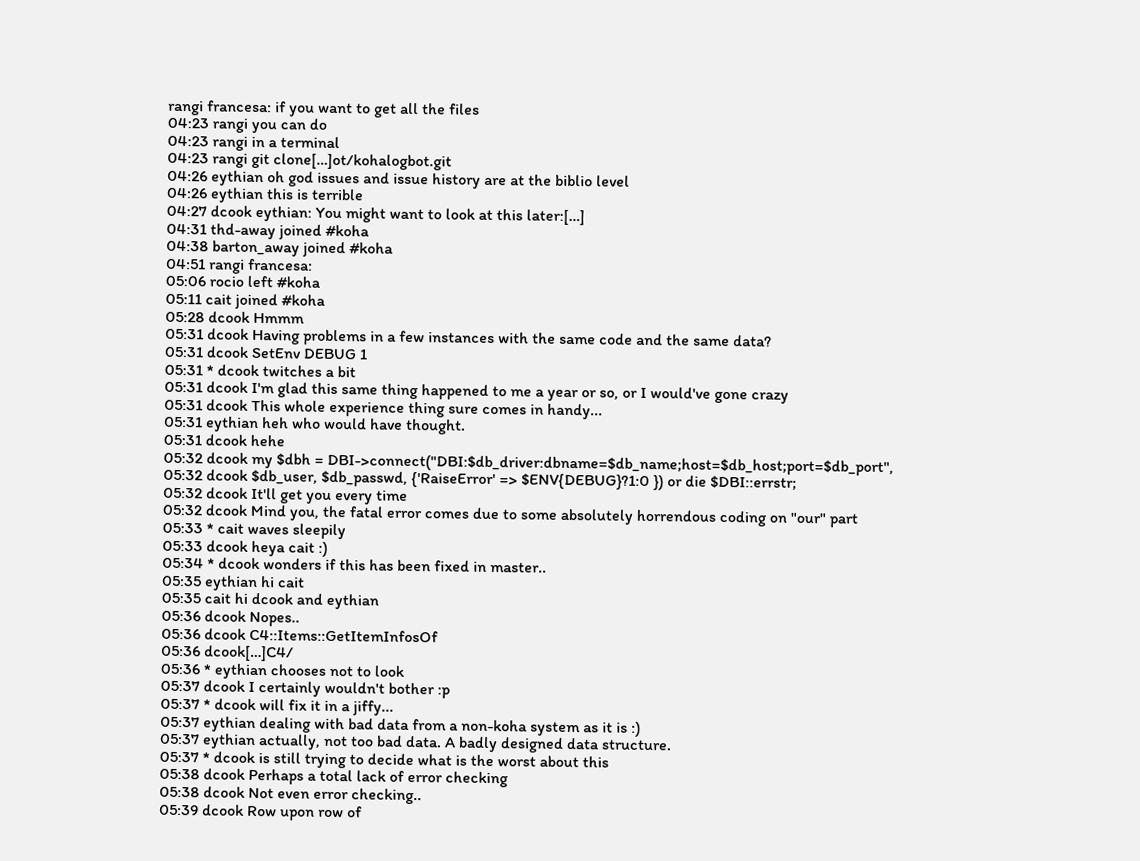rangi francesa: if you want to get all the files
04:23 rangi you can do
04:23 rangi in a terminal
04:23 rangi git clone[…]ot/kohalogbot.git
04:26 eythian oh god issues and issue history are at the biblio level
04:26 eythian this is terrible
04:27 dcook eythian: You might want to look at this later:[…]
04:31 thd-away joined #koha
04:38 barton_away joined #koha
04:51 rangi francesa:
05:06 rocio left #koha
05:11 cait joined #koha
05:28 dcook Hmmm
05:31 dcook Having problems in a few instances with the same code and the same data?
05:31 dcook SetEnv DEBUG 1
05:31 * dcook twitches a bit
05:31 dcook I'm glad this same thing happened to me a year or so, or I would've gone crazy
05:31 dcook This whole experience thing sure comes in handy...
05:31 eythian heh who would have thought.
05:31 dcook hehe
05:32 dcook my $dbh = DBI->connect("DBI:$db_driver:dbname=$db_name;host=$db_host;port=$db_port",
05:32 dcook $db_user, $db_passwd, {'RaiseError' => $ENV{DEBUG}?1:0 }) or die $DBI::errstr;
05:32 dcook It'll get you every time
05:32 dcook Mind you, the fatal error comes due to some absolutely horrendous coding on "our" part
05:33 * cait waves sleepily
05:33 dcook heya cait :)
05:34 * dcook wonders if this has been fixed in master..
05:35 eythian hi cait
05:35 cait hi dcook and eythian
05:36 dcook Nopes..
05:36 dcook C4::Items::GetItemInfosOf
05:36 dcook[…]C4/
05:36 * eythian chooses not to look
05:37 dcook I certainly wouldn't bother :p
05:37 * dcook will fix it in a jiffy...
05:37 eythian dealing with bad data from a non-koha system as it is :)
05:37 eythian actually, not too bad data. A badly designed data structure.
05:37 * dcook is still trying to decide what is the worst about this
05:38 dcook Perhaps a total lack of error checking
05:38 dcook Not even error checking..
05:39 dcook Row upon row of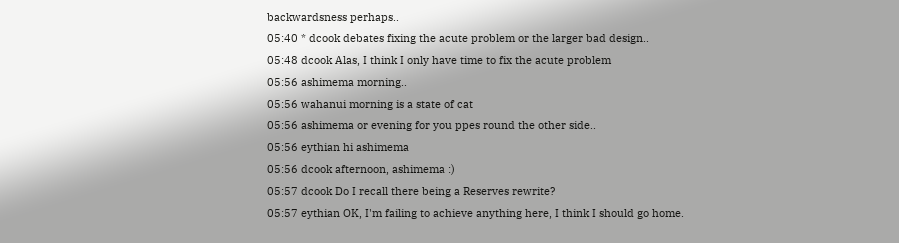backwardsness perhaps..
05:40 * dcook debates fixing the acute problem or the larger bad design..
05:48 dcook Alas, I think I only have time to fix the acute problem
05:56 ashimema morning..
05:56 wahanui morning is a state of cat
05:56 ashimema or evening for you ppes round the other side..
05:56 eythian hi ashimema
05:56 dcook afternoon, ashimema :)
05:57 dcook Do I recall there being a Reserves rewrite?
05:57 eythian OK, I'm failing to achieve anything here, I think I should go home.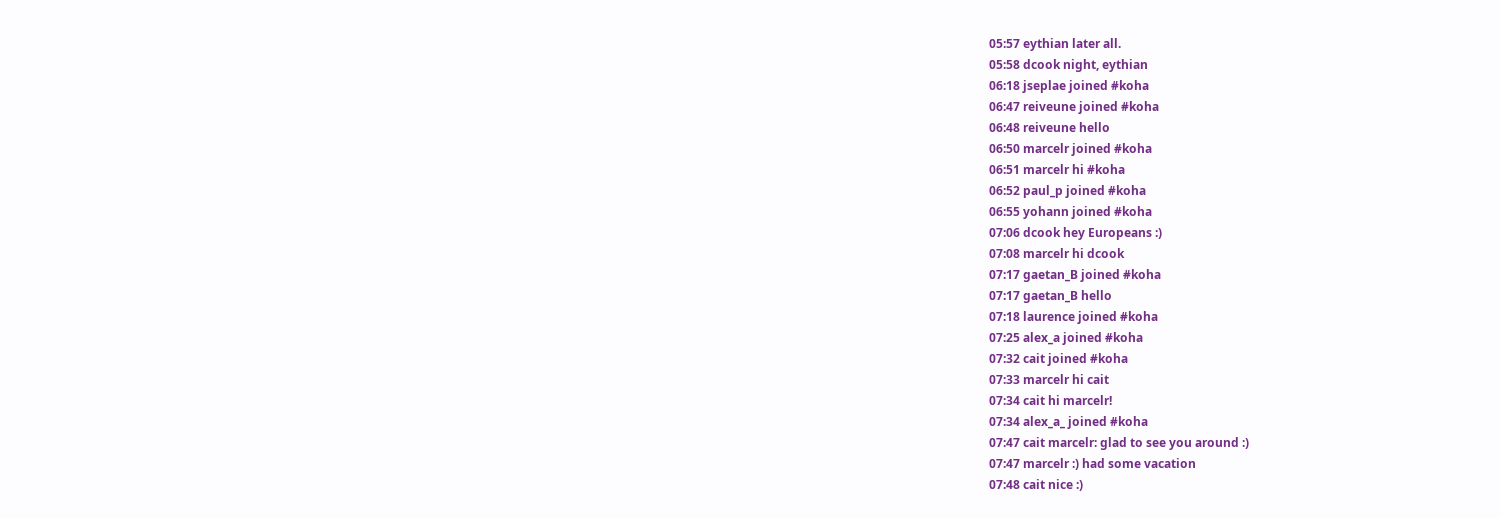05:57 eythian later all.
05:58 dcook night, eythian
06:18 jseplae joined #koha
06:47 reiveune joined #koha
06:48 reiveune hello
06:50 marcelr joined #koha
06:51 marcelr hi #koha
06:52 paul_p joined #koha
06:55 yohann joined #koha
07:06 dcook hey Europeans :)
07:08 marcelr hi dcook
07:17 gaetan_B joined #koha
07:17 gaetan_B hello
07:18 laurence joined #koha
07:25 alex_a joined #koha
07:32 cait joined #koha
07:33 marcelr hi cait
07:34 cait hi marcelr!
07:34 alex_a_ joined #koha
07:47 cait marcelr: glad to see you around :)
07:47 marcelr :) had some vacation
07:48 cait nice :)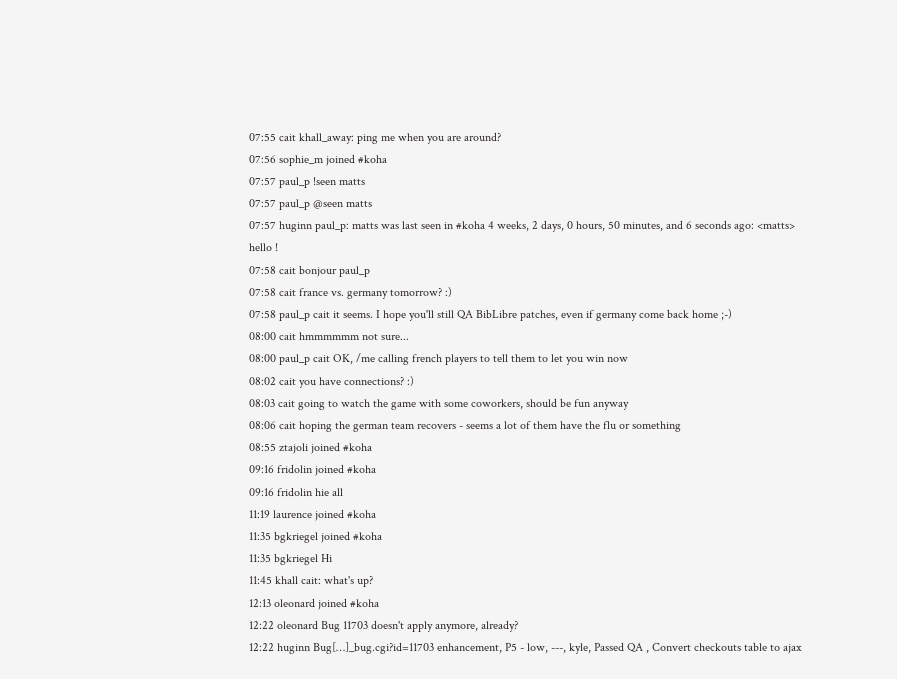07:55 cait khall_away: ping me when you are around?
07:56 sophie_m joined #koha
07:57 paul_p !seen matts
07:57 paul_p @seen matts
07:57 huginn paul_p: matts was last seen in #koha 4 weeks, 2 days, 0 hours, 50 minutes, and 6 seconds ago: <matts> hello !
07:58 cait bonjour paul_p
07:58 cait france vs. germany tomorrow? :)
07:58 paul_p cait it seems. I hope you'll still QA BibLibre patches, even if germany come back home ;-)
08:00 cait hmmmmmm not sure...
08:00 paul_p cait OK, /me calling french players to tell them to let you win now
08:02 cait you have connections? :)
08:03 cait going to watch the game with some coworkers, should be fun anyway
08:06 cait hoping the german team recovers - seems a lot of them have the flu or something
08:55 ztajoli joined #koha
09:16 fridolin joined #koha
09:16 fridolin hie all
11:19 laurence joined #koha
11:35 bgkriegel joined #koha
11:35 bgkriegel Hi
11:45 khall cait: what's up?
12:13 oleonard joined #koha
12:22 oleonard Bug 11703 doesn't apply anymore, already?
12:22 huginn Bug[…]_bug.cgi?id=11703 enhancement, P5 - low, ---, kyle, Passed QA , Convert checkouts table to ajax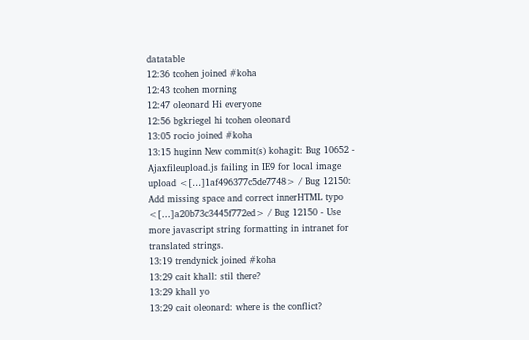datatable
12:36 tcohen joined #koha
12:43 tcohen morning
12:47 oleonard Hi everyone
12:56 bgkriegel hi tcohen oleonard
13:05 rocio joined #koha
13:15 huginn New commit(s) kohagit: Bug 10652 - Ajaxfileupload.js failing in IE9 for local image upload <[…]1af496377c5de7748> / Bug 12150: Add missing space and correct innerHTML typo <[…]a20b73c3445f772ed> / Bug 12150 - Use more javascript string formatting in intranet for translated strings.
13:19 trendynick joined #koha
13:29 cait khall: stil there?
13:29 khall yo
13:29 cait oleonard: where is the conflict?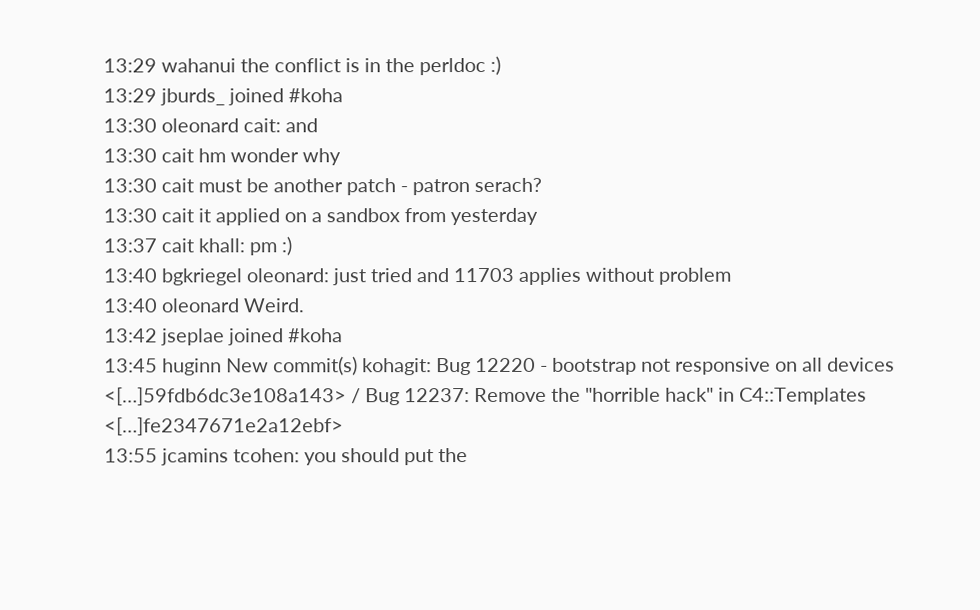13:29 wahanui the conflict is in the perldoc :)
13:29 jburds_ joined #koha
13:30 oleonard cait: and
13:30 cait hm wonder why
13:30 cait must be another patch - patron serach?
13:30 cait it applied on a sandbox from yesterday
13:37 cait khall: pm :)
13:40 bgkriegel oleonard: just tried and 11703 applies without problem
13:40 oleonard Weird.
13:42 jseplae joined #koha
13:45 huginn New commit(s) kohagit: Bug 12220 - bootstrap not responsive on all devices <[…]59fdb6dc3e108a143> / Bug 12237: Remove the "horrible hack" in C4::Templates <[…]fe2347671e2a12ebf>
13:55 jcamins tcohen: you should put the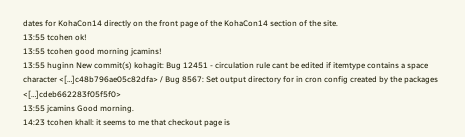dates for KohaCon14 directly on the front page of the KohaCon14 section of the site.
13:55 tcohen ok!
13:55 tcohen good morning jcamins!
13:55 huginn New commit(s) kohagit: Bug 12451 - circulation rule cant be edited if itemtype contains a space character <[…]c48b796ae05c82dfa> / Bug 8567: Set output directory for in cron config created by the packages <[…]cdeb662283f05f5f0>
13:55 jcamins Good morning.
14:23 tcohen khall: it seems to me that checkout page is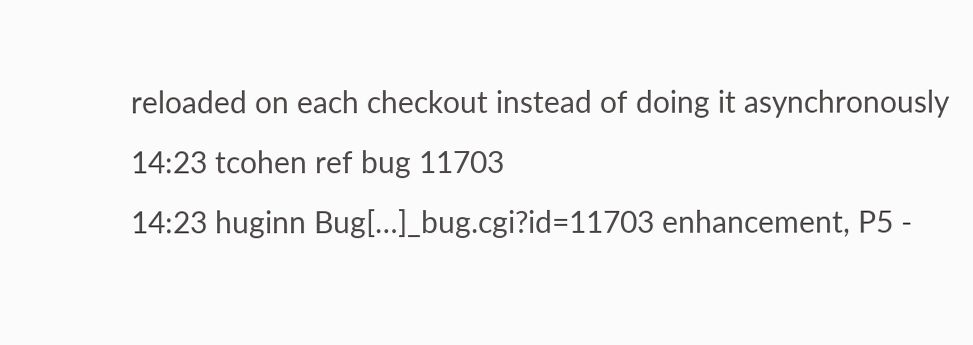reloaded on each checkout instead of doing it asynchronously
14:23 tcohen ref bug 11703
14:23 huginn Bug[…]_bug.cgi?id=11703 enhancement, P5 -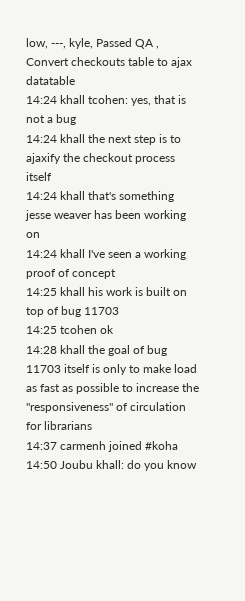low, ---, kyle, Passed QA , Convert checkouts table to ajax datatable
14:24 khall tcohen: yes, that is not a bug
14:24 khall the next step is to ajaxify the checkout process itself
14:24 khall that's something jesse weaver has been working on
14:24 khall I've seen a working proof of concept
14:25 khall his work is built on top of bug 11703
14:25 tcohen ok
14:28 khall the goal of bug 11703 itself is only to make load as fast as possible to increase the "responsiveness" of circulation for librarians
14:37 carmenh joined #koha
14:50 Joubu khall: do you know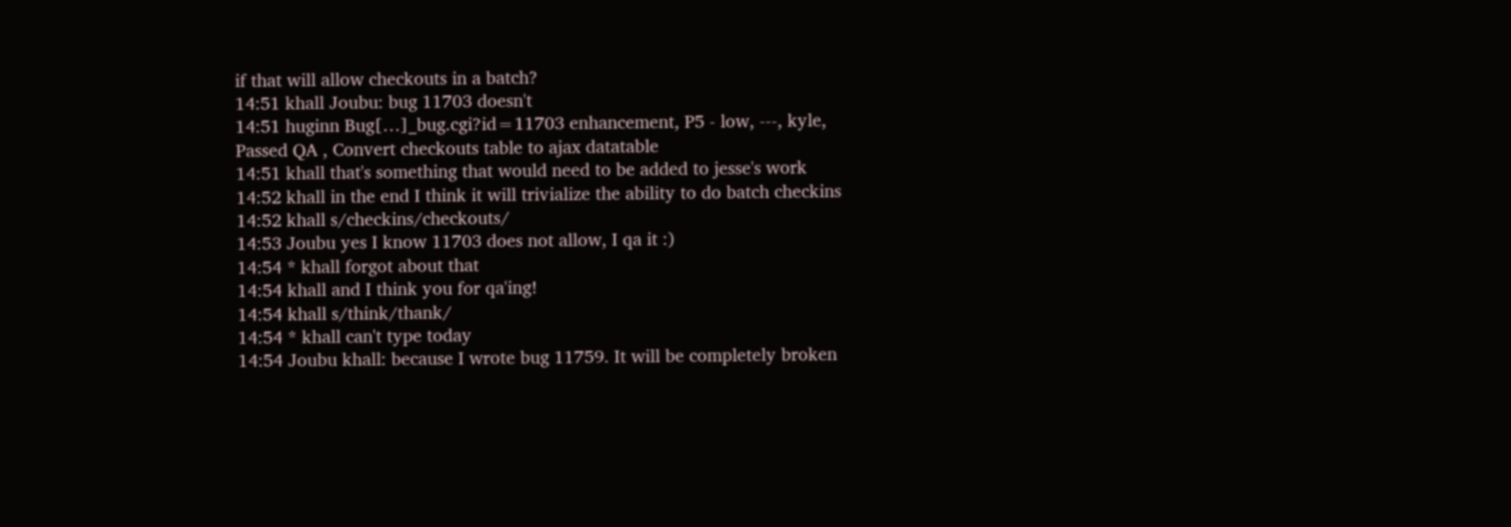if that will allow checkouts in a batch?
14:51 khall Joubu: bug 11703 doesn't
14:51 huginn Bug[…]_bug.cgi?id=11703 enhancement, P5 - low, ---, kyle, Passed QA , Convert checkouts table to ajax datatable
14:51 khall that's something that would need to be added to jesse's work
14:52 khall in the end I think it will trivialize the ability to do batch checkins
14:52 khall s/checkins/checkouts/
14:53 Joubu yes I know 11703 does not allow, I qa it :)
14:54 * khall forgot about that
14:54 khall and I think you for qa'ing!
14:54 khall s/think/thank/
14:54 * khall can't type today
14:54 Joubu khall: because I wrote bug 11759. It will be completely broken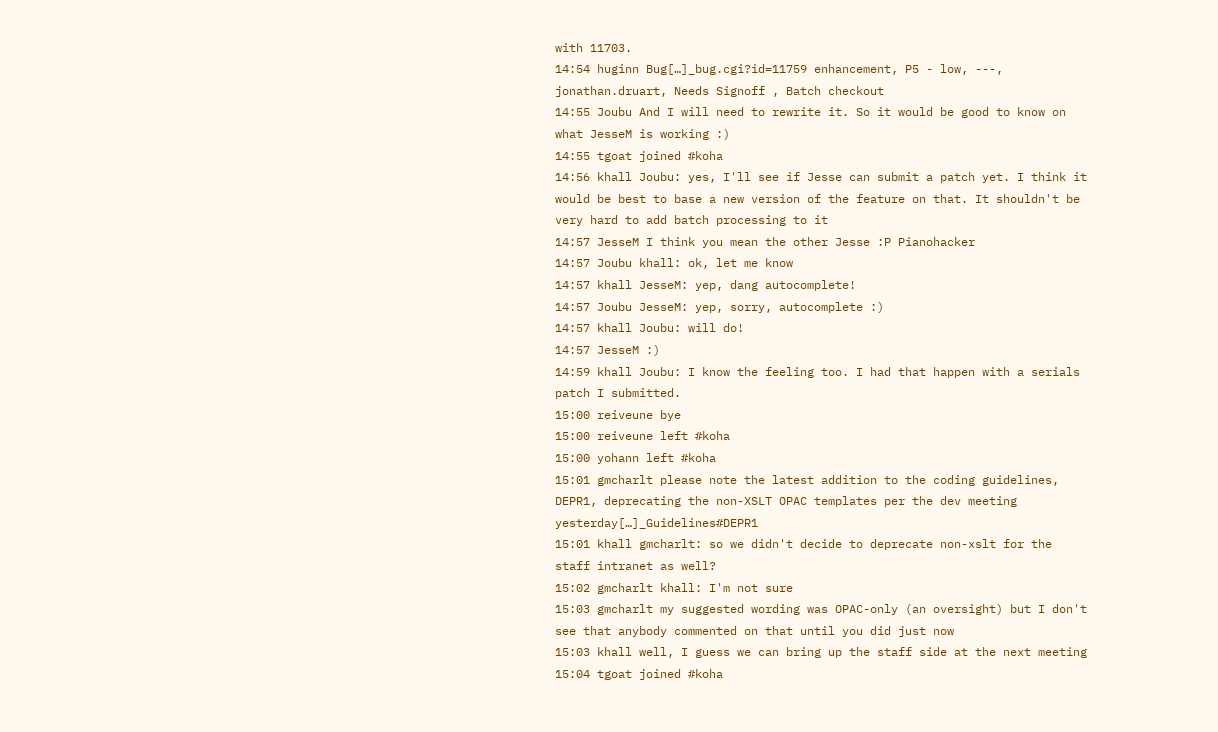with 11703.
14:54 huginn Bug[…]_bug.cgi?id=11759 enhancement, P5 - low, ---, jonathan.druart, Needs Signoff , Batch checkout
14:55 Joubu And I will need to rewrite it. So it would be good to know on what JesseM is working :)
14:55 tgoat joined #koha
14:56 khall Joubu: yes, I'll see if Jesse can submit a patch yet. I think it would be best to base a new version of the feature on that. It shouldn't be very hard to add batch processing to it
14:57 JesseM I think you mean the other Jesse :P Pianohacker
14:57 Joubu khall: ok, let me know
14:57 khall JesseM: yep, dang autocomplete!
14:57 Joubu JesseM: yep, sorry, autocomplete :)
14:57 khall Joubu: will do!
14:57 JesseM :)
14:59 khall Joubu: I know the feeling too. I had that happen with a serials patch I submitted.
15:00 reiveune bye
15:00 reiveune left #koha
15:00 yohann left #koha
15:01 gmcharlt please note the latest addition to the coding guidelines, DEPR1, deprecating the non-XSLT OPAC templates per the dev meeting yesterday[…]_Guidelines#DEPR1
15:01 khall gmcharlt: so we didn't decide to deprecate non-xslt for the staff intranet as well?
15:02 gmcharlt khall: I'm not sure
15:03 gmcharlt my suggested wording was OPAC-only (an oversight) but I don't see that anybody commented on that until you did just now
15:03 khall well, I guess we can bring up the staff side at the next meeting
15:04 tgoat joined #koha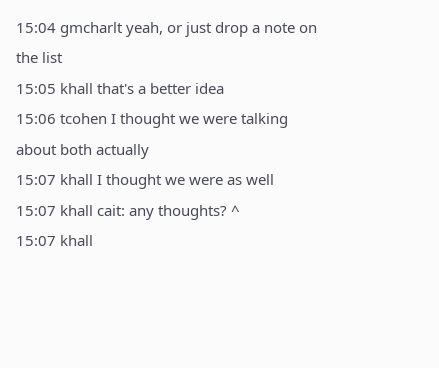15:04 gmcharlt yeah, or just drop a note on the list
15:05 khall that's a better idea
15:06 tcohen I thought we were talking about both actually
15:07 khall I thought we were as well
15:07 khall cait: any thoughts? ^
15:07 khall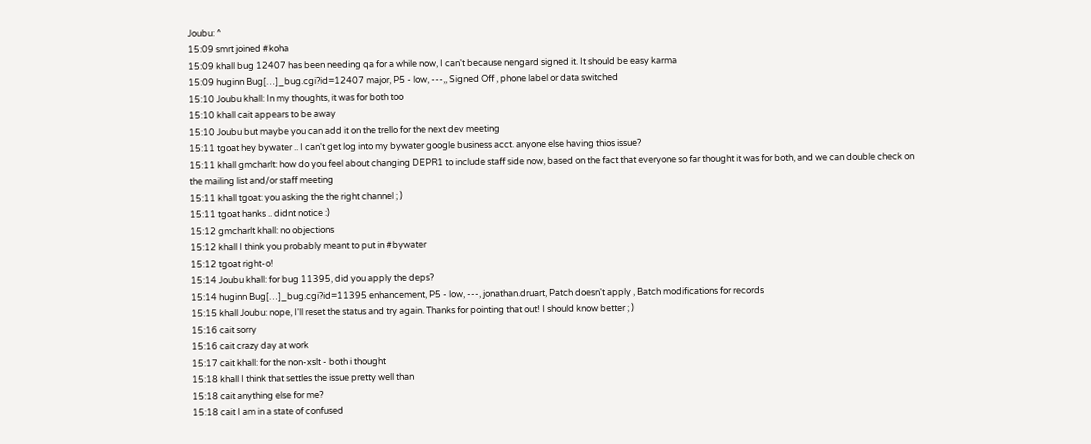Joubu: ^
15:09 smrt joined #koha
15:09 khall bug 12407 has been needing qa for a while now, I can't because nengard signed it. It should be easy karma
15:09 huginn Bug[…]_bug.cgi?id=12407 major, P5 - low, ---,, Signed Off , phone label or data switched
15:10 Joubu khall: In my thoughts, it was for both too
15:10 khall cait appears to be away
15:10 Joubu but maybe you can add it on the trello for the next dev meeting
15:11 tgoat hey bywater .. I can't get log into my bywater google business acct. anyone else having thios issue?
15:11 khall gmcharlt: how do you feel about changing DEPR1 to include staff side now, based on the fact that everyone so far thought it was for both, and we can double check on the mailing list and/or staff meeting
15:11 khall tgoat: you asking the the right channel ; )
15:11 tgoat hanks .. didnt notice :)
15:12 gmcharlt khall: no objections
15:12 khall I think you probably meant to put in #bywater
15:12 tgoat right-o!
15:14 Joubu khall: for bug 11395, did you apply the deps?
15:14 huginn Bug[…]_bug.cgi?id=11395 enhancement, P5 - low, ---, jonathan.druart, Patch doesn't apply , Batch modifications for records
15:15 khall Joubu: nope, I'll reset the status and try again. Thanks for pointing that out! I should know better ; )
15:16 cait sorry
15:16 cait crazy day at work
15:17 cait khall: for the non-xslt - both i thought
15:18 khall I think that settles the issue pretty well than
15:18 cait anything else for me?
15:18 cait I am in a state of confused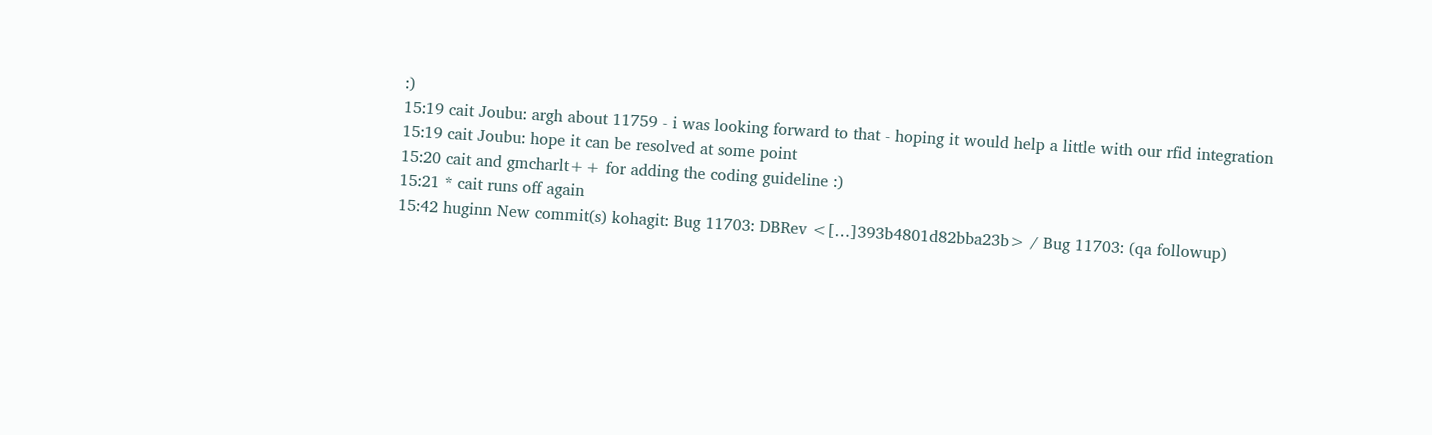:)
15:19 cait Joubu: argh about 11759 - i was looking forward to that - hoping it would help a little with our rfid integration
15:19 cait Joubu: hope it can be resolved at some point
15:20 cait and gmcharlt++ for adding the coding guideline :)
15:21 * cait runs off again
15:42 huginn New commit(s) kohagit: Bug 11703: DBRev <[…]393b4801d82bba23b> / Bug 11703: (qa followup)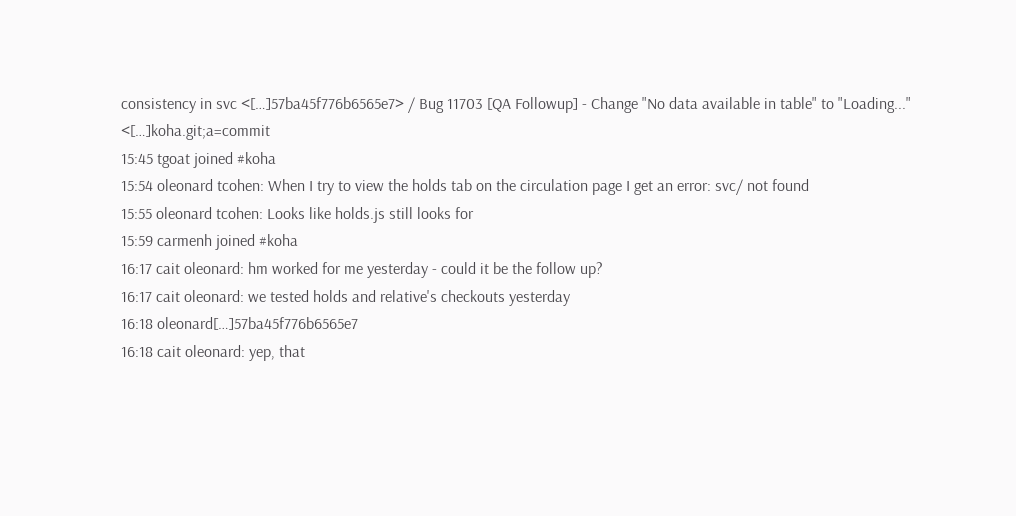consistency in svc <[…]57ba45f776b6565e7> / Bug 11703 [QA Followup] - Change "No data available in table" to "Loading..." <[…]koha.git;a=commit
15:45 tgoat joined #koha
15:54 oleonard tcohen: When I try to view the holds tab on the circulation page I get an error: svc/ not found
15:55 oleonard tcohen: Looks like holds.js still looks for
15:59 carmenh joined #koha
16:17 cait oleonard: hm worked for me yesterday - could it be the follow up?
16:17 cait oleonard: we tested holds and relative's checkouts yesterday
16:18 oleonard[…]57ba45f776b6565e7
16:18 cait oleonard: yep, that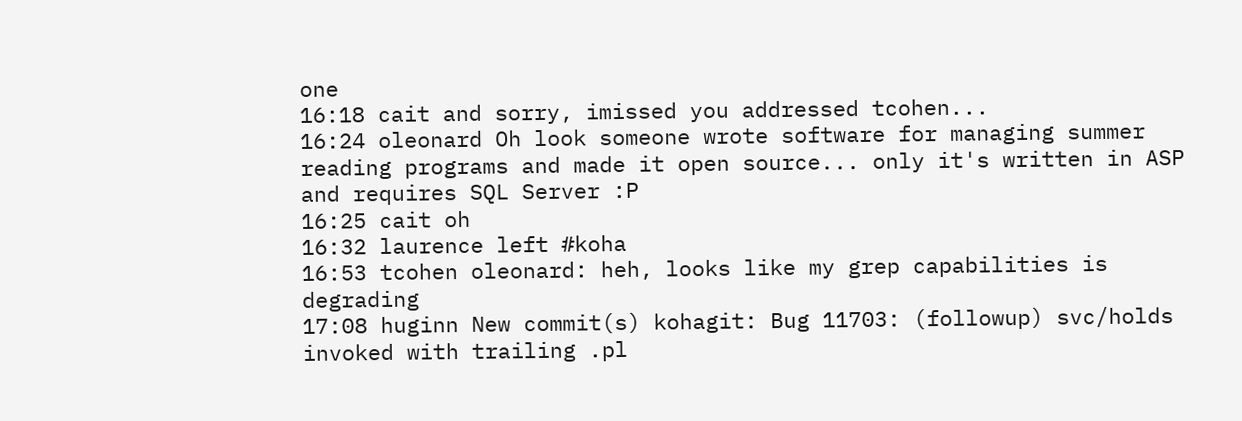one
16:18 cait and sorry, imissed you addressed tcohen...
16:24 oleonard Oh look someone wrote software for managing summer reading programs and made it open source... only it's written in ASP and requires SQL Server :P
16:25 cait oh
16:32 laurence left #koha
16:53 tcohen oleonard: heh, looks like my grep capabilities is degrading
17:08 huginn New commit(s) kohagit: Bug 11703: (followup) svc/holds invoked with trailing .pl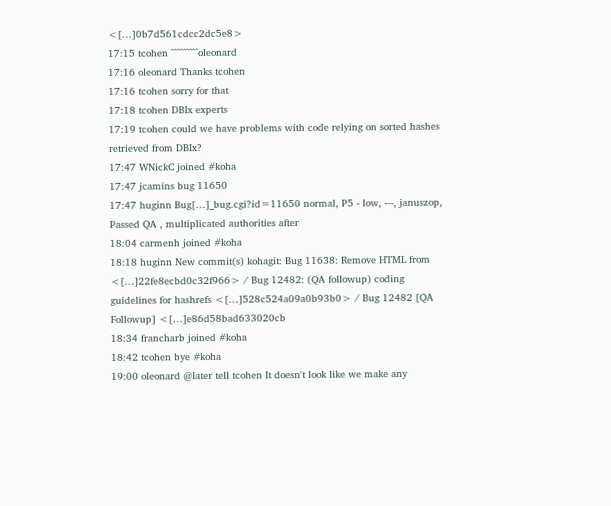<[…]0b7d561cdcc2dc5e8>
17:15 tcohen ^^^^^^^^^oleonard
17:16 oleonard Thanks tcohen
17:16 tcohen sorry for that
17:18 tcohen DBIx experts
17:19 tcohen could we have problems with code relying on sorted hashes retrieved from DBIx?
17:47 WNickC joined #koha
17:47 jcamins bug 11650
17:47 huginn Bug[…]_bug.cgi?id=11650 normal, P5 - low, ---, januszop, Passed QA , multiplicated authorities after
18:04 carmenh joined #koha
18:18 huginn New commit(s) kohagit: Bug 11638: Remove HTML from <[…]22fe8ecbd0c32f966> / Bug 12482: (QA followup) coding guidelines for hashrefs <[…]528c524a09a0b93b0> / Bug 12482 [QA Followup] <[…]e86d58bad633020cb
18:34 francharb joined #koha
18:42 tcohen bye #koha
19:00 oleonard @later tell tcohen It doesn't look like we make any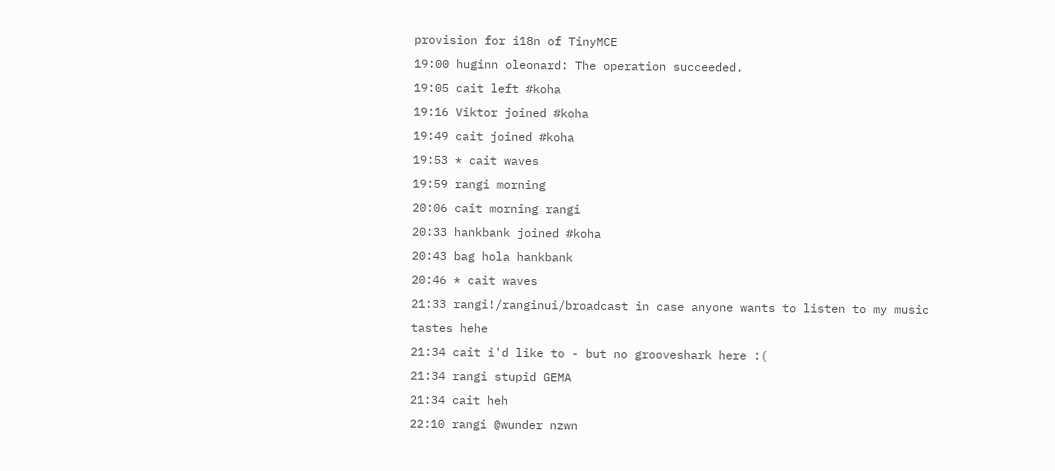provision for i18n of TinyMCE
19:00 huginn oleonard: The operation succeeded.
19:05 cait left #koha
19:16 Viktor joined #koha
19:49 cait joined #koha
19:53 * cait waves
19:59 rangi morning
20:06 cait morning rangi
20:33 hankbank joined #koha
20:43 bag hola hankbank
20:46 * cait waves
21:33 rangi!/ranginui/broadcast in case anyone wants to listen to my music tastes hehe
21:34 cait i'd like to - but no grooveshark here :(
21:34 rangi stupid GEMA
21:34 cait heh
22:10 rangi @wunder nzwn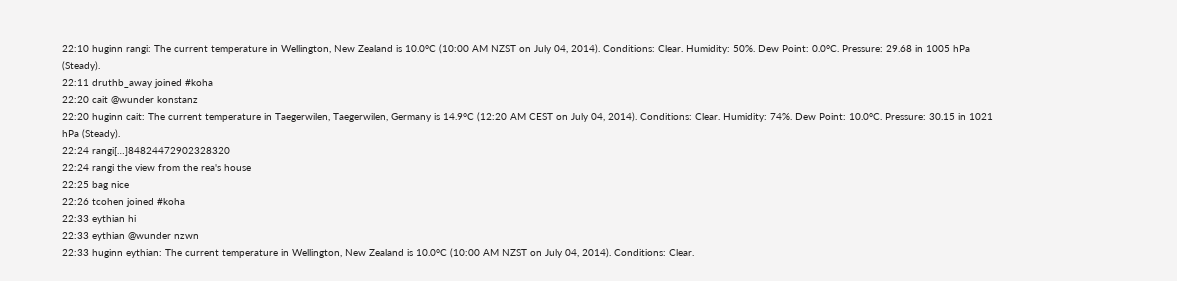22:10 huginn rangi: The current temperature in Wellington, New Zealand is 10.0°C (10:00 AM NZST on July 04, 2014). Conditions: Clear. Humidity: 50%. Dew Point: 0.0°C. Pressure: 29.68 in 1005 hPa (Steady).
22:11 druthb_away joined #koha
22:20 cait @wunder konstanz
22:20 huginn cait: The current temperature in Taegerwilen, Taegerwilen, Germany is 14.9°C (12:20 AM CEST on July 04, 2014). Conditions: Clear. Humidity: 74%. Dew Point: 10.0°C. Pressure: 30.15 in 1021 hPa (Steady).
22:24 rangi[…]84824472902328320
22:24 rangi the view from the rea's house
22:25 bag nice
22:26 tcohen joined #koha
22:33 eythian hi
22:33 eythian @wunder nzwn
22:33 huginn eythian: The current temperature in Wellington, New Zealand is 10.0°C (10:00 AM NZST on July 04, 2014). Conditions: Clear.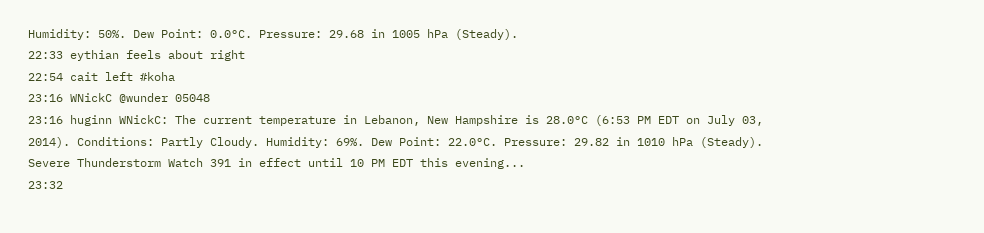Humidity: 50%. Dew Point: 0.0°C. Pressure: 29.68 in 1005 hPa (Steady).
22:33 eythian feels about right
22:54 cait left #koha
23:16 WNickC @wunder 05048
23:16 huginn WNickC: The current temperature in Lebanon, New Hampshire is 28.0°C (6:53 PM EDT on July 03, 2014). Conditions: Partly Cloudy. Humidity: 69%. Dew Point: 22.0°C. Pressure: 29.82 in 1010 hPa (Steady). Severe Thunderstorm Watch 391 in effect until 10 PM EDT this evening...
23:32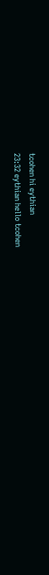tcohen hi eythian
23:32 eythian hello tcohen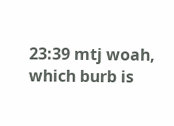23:39 mtj woah, which burb is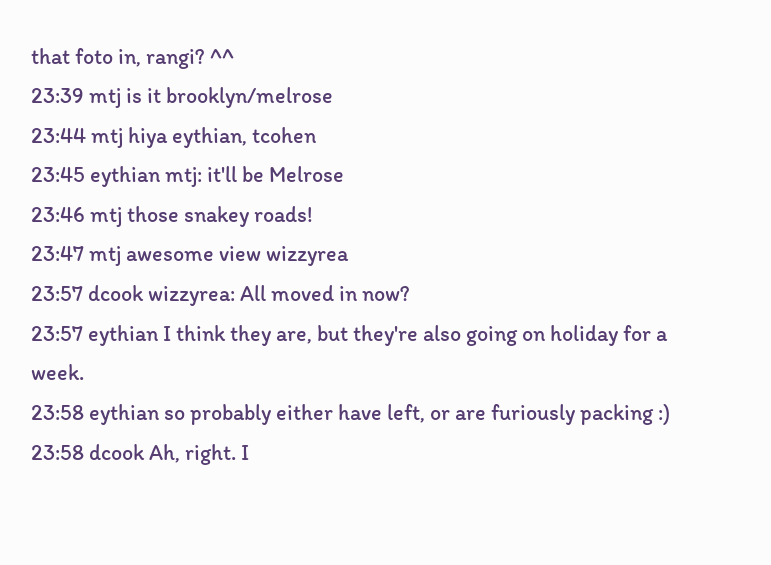that foto in, rangi? ^^
23:39 mtj is it brooklyn/melrose
23:44 mtj hiya eythian, tcohen
23:45 eythian mtj: it'll be Melrose
23:46 mtj those snakey roads!
23:47 mtj awesome view wizzyrea
23:57 dcook wizzyrea: All moved in now?
23:57 eythian I think they are, but they're also going on holiday for a week.
23:58 eythian so probably either have left, or are furiously packing :)
23:58 dcook Ah, right. I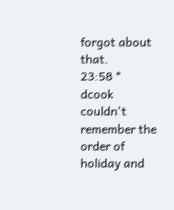forgot about that.
23:58 * dcook couldn't remember the order of holiday and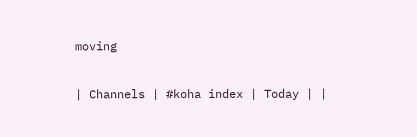moving

| Channels | #koha index | Today | |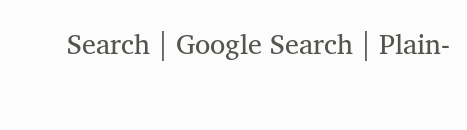Search | Google Search | Plain-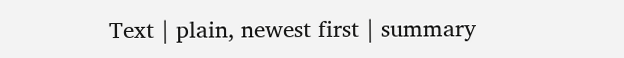Text | plain, newest first | summary